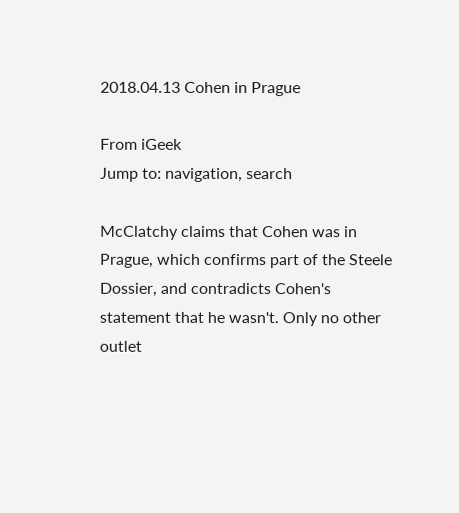2018.04.13 Cohen in Prague

From iGeek
Jump to: navigation, search

McClatchy claims that Cohen was in Prague, which confirms part of the Steele Dossier, and contradicts Cohen's statement that he wasn't. Only no other outlet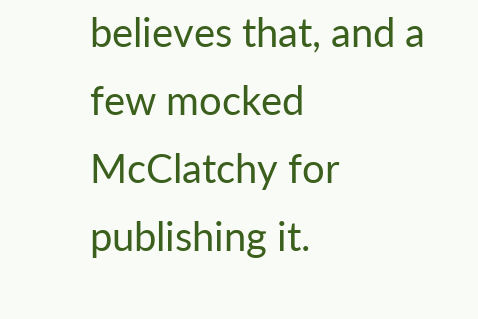believes that, and a few mocked McClatchy for publishing it.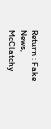Return : Fake News, McClatchy